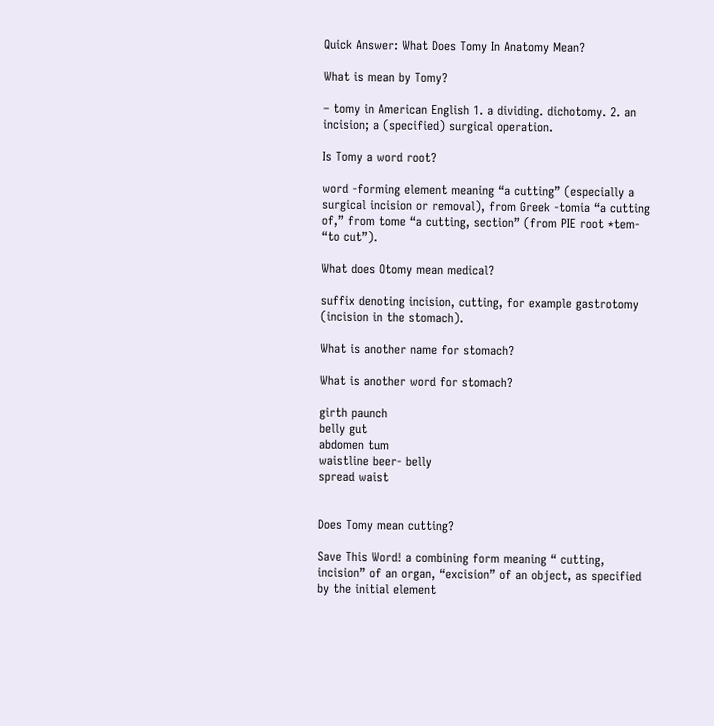Quick Answer: What Does Tomy In Anatomy Mean?

What is mean by Tomy?

– tomy in American English 1. a dividing. dichotomy. 2. an incision; a (specified) surgical operation.

Is Tomy a word root?

word -forming element meaning “a cutting” (especially a surgical incision or removal), from Greek -tomia “a cutting of,” from tome “a cutting, section” (from PIE root *tem- “to cut”).

What does Otomy mean medical?

suffix denoting incision, cutting, for example gastrotomy (incision in the stomach).

What is another name for stomach?

What is another word for stomach?

girth paunch
belly gut
abdomen tum
waistline beer- belly
spread waist


Does Tomy mean cutting?

Save This Word! a combining form meaning “ cutting, incision” of an organ, “excision” of an object, as specified by the initial element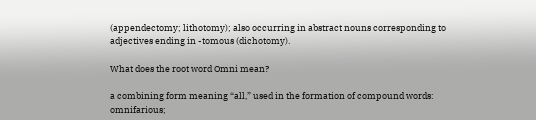(appendectomy; lithotomy); also occurring in abstract nouns corresponding to adjectives ending in -tomous (dichotomy).

What does the root word Omni mean?

a combining form meaning “all,” used in the formation of compound words: omnifarious;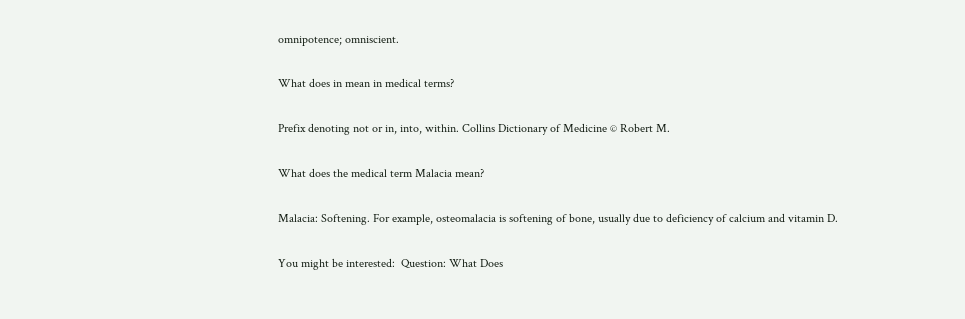omnipotence; omniscient.

What does in mean in medical terms?

Prefix denoting not or in, into, within. Collins Dictionary of Medicine © Robert M.

What does the medical term Malacia mean?

Malacia: Softening. For example, osteomalacia is softening of bone, usually due to deficiency of calcium and vitamin D.

You might be interested:  Question: What Does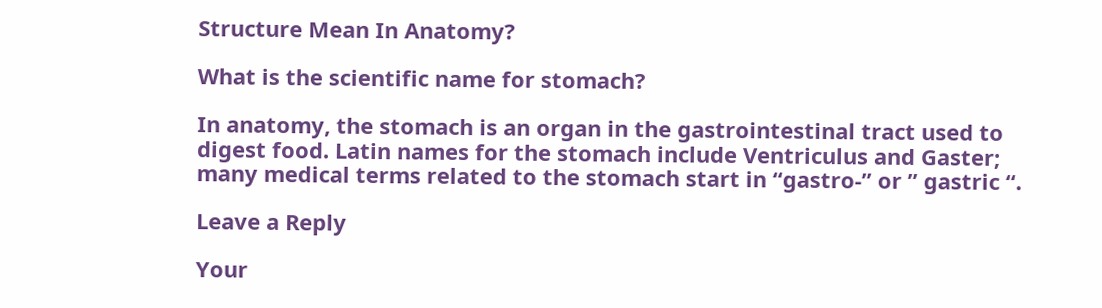Structure Mean In Anatomy?

What is the scientific name for stomach?

In anatomy, the stomach is an organ in the gastrointestinal tract used to digest food. Latin names for the stomach include Ventriculus and Gaster; many medical terms related to the stomach start in “gastro-” or ” gastric “.

Leave a Reply

Your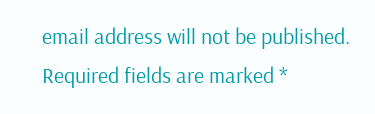email address will not be published. Required fields are marked *